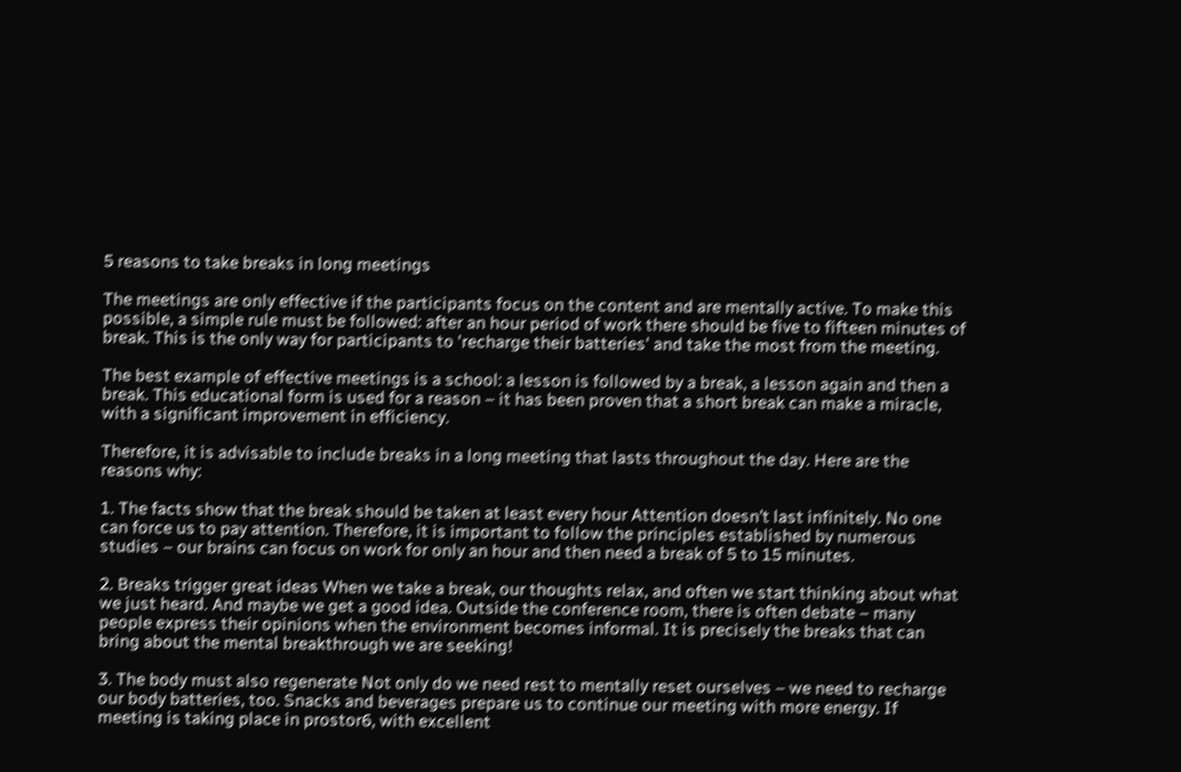5 reasons to take breaks in long meetings

The meetings are only effective if the participants focus on the content and are mentally active. To make this possible, a simple rule must be followed: after an hour period of work there should be five to fifteen minutes of break. This is the only way for participants to 'recharge their batteries' and take the most from the meeting.

The best example of effective meetings is a school: a lesson is followed by a break, a lesson again and then a break. This educational form is used for a reason – it has been proven that a short break can make a miracle, with a significant improvement in efficiency.

Therefore, it is advisable to include breaks in a long meeting that lasts throughout the day. Here are the reasons why:

1. The facts show that the break should be taken at least every hour Attention doesn’t last infinitely. No one can force us to pay attention. Therefore, it is important to follow the principles established by numerous studies – our brains can focus on work for only an hour and then need a break of 5 to 15 minutes.

2. Breaks trigger great ideas When we take a break, our thoughts relax, and often we start thinking about what we just heard. And maybe we get a good idea. Outside the conference room, there is often debate – many people express their opinions when the environment becomes informal. It is precisely the breaks that can bring about the mental breakthrough we are seeking!

3. The body must also regenerate Not only do we need rest to mentally reset ourselves – we need to recharge our body batteries, too. Snacks and beverages prepare us to continue our meeting with more energy. If meeting is taking place in prostor6, with excellent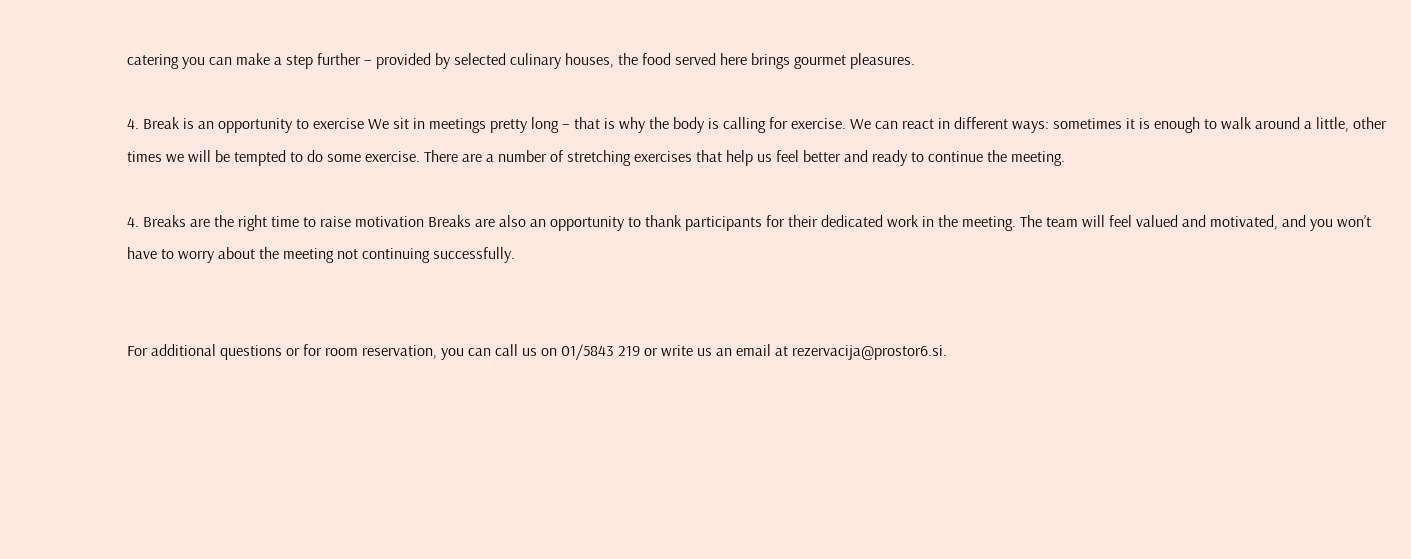catering you can make a step further – provided by selected culinary houses, the food served here brings gourmet pleasures.

4. Break is an opportunity to exercise We sit in meetings pretty long – that is why the body is calling for exercise. We can react in different ways: sometimes it is enough to walk around a little, other times we will be tempted to do some exercise. There are a number of stretching exercises that help us feel better and ready to continue the meeting.

4. Breaks are the right time to raise motivation Breaks are also an opportunity to thank participants for their dedicated work in the meeting. The team will feel valued and motivated, and you won’t have to worry about the meeting not continuing successfully.


For additional questions or for room reservation, you can call us on 01/5843 219 or write us an email at rezervacija@prostor6.si.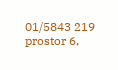01/5843 219
prostor 6,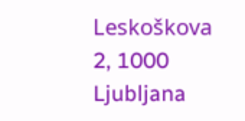Leskoškova 2, 1000 Ljubljana